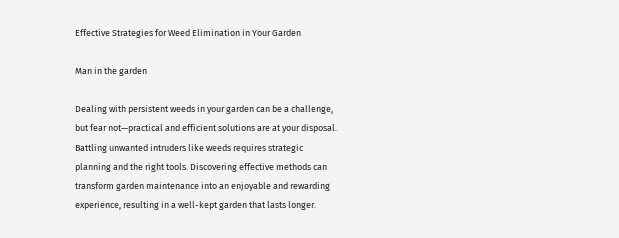Effective Strategies for Weed Elimination in Your Garden

Man in the garden

Dealing with persistent weeds in your garden can be a challenge, but fear not—practical and efficient solutions are at your disposal. Battling unwanted intruders like weeds requires strategic planning and the right tools. Discovering effective methods can transform garden maintenance into an enjoyable and rewarding experience, resulting in a well-kept garden that lasts longer.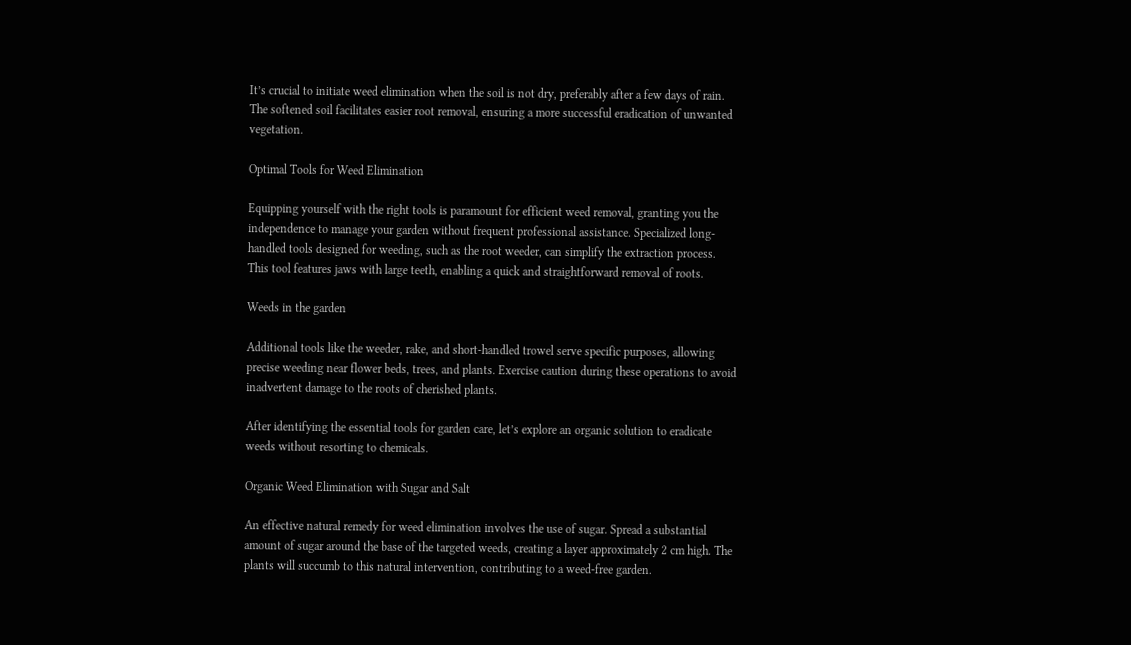It’s crucial to initiate weed elimination when the soil is not dry, preferably after a few days of rain. The softened soil facilitates easier root removal, ensuring a more successful eradication of unwanted vegetation.

Optimal Tools for Weed Elimination

Equipping yourself with the right tools is paramount for efficient weed removal, granting you the independence to manage your garden without frequent professional assistance. Specialized long-handled tools designed for weeding, such as the root weeder, can simplify the extraction process. This tool features jaws with large teeth, enabling a quick and straightforward removal of roots.

Weeds in the garden

Additional tools like the weeder, rake, and short-handled trowel serve specific purposes, allowing precise weeding near flower beds, trees, and plants. Exercise caution during these operations to avoid inadvertent damage to the roots of cherished plants.

After identifying the essential tools for garden care, let’s explore an organic solution to eradicate weeds without resorting to chemicals.

Organic Weed Elimination with Sugar and Salt

An effective natural remedy for weed elimination involves the use of sugar. Spread a substantial amount of sugar around the base of the targeted weeds, creating a layer approximately 2 cm high. The plants will succumb to this natural intervention, contributing to a weed-free garden.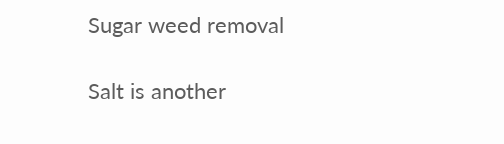Sugar weed removal

Salt is another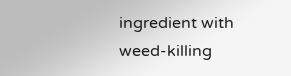ingredient with weed-killing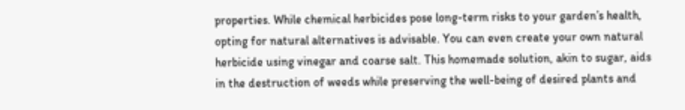properties. While chemical herbicides pose long-term risks to your garden’s health, opting for natural alternatives is advisable. You can even create your own natural herbicide using vinegar and coarse salt. This homemade solution, akin to sugar, aids in the destruction of weeds while preserving the well-being of desired plants and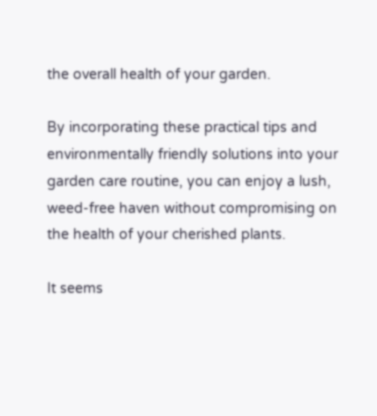the overall health of your garden.

By incorporating these practical tips and environmentally friendly solutions into your garden care routine, you can enjoy a lush, weed-free haven without compromising on the health of your cherished plants.

It seems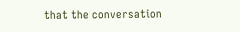that the conversation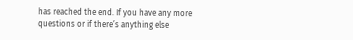has reached the end. If you have any more questions or if there’s anything else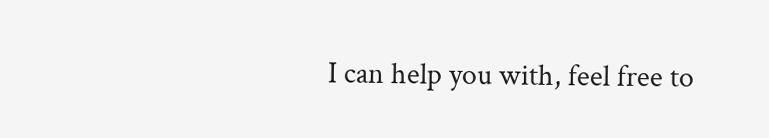I can help you with, feel free to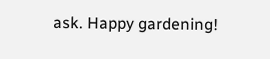ask. Happy gardening!